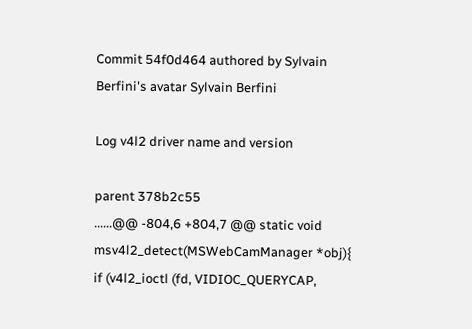Commit 54f0d464 authored by Sylvain Berfini's avatar Sylvain Berfini

Log v4l2 driver name and version

parent 378b2c55
......@@ -804,6 +804,7 @@ static void msv4l2_detect(MSWebCamManager *obj){
if (v4l2_ioctl (fd, VIDIOC_QUERYCAP,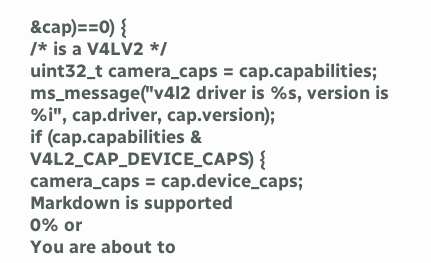&cap)==0) {
/* is a V4LV2 */
uint32_t camera_caps = cap.capabilities;
ms_message("v4l2 driver is %s, version is %i", cap.driver, cap.version);
if (cap.capabilities & V4L2_CAP_DEVICE_CAPS) {
camera_caps = cap.device_caps;
Markdown is supported
0% or
You are about to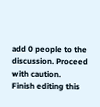add 0 people to the discussion. Proceed with caution.
Finish editing this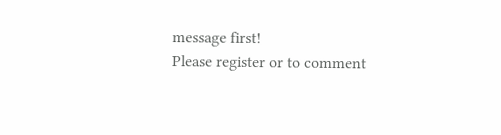message first!
Please register or to comment